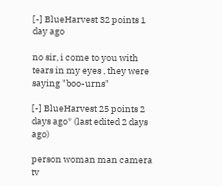[-] BlueHarvest 32 points 1 day ago

no sir, i come to you with tears in my eyes , they were saying "boo-urns"

[-] BlueHarvest 25 points 2 days ago* (last edited 2 days ago)

person woman man camera tv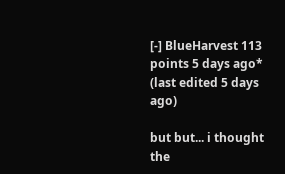[-] BlueHarvest 113 points 5 days ago* (last edited 5 days ago)

but but... i thought the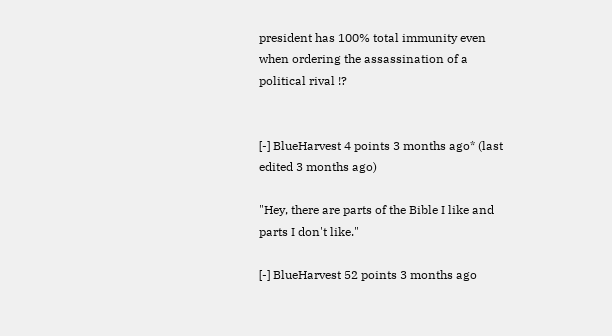president has 100% total immunity even when ordering the assassination of a political rival !?


[-] BlueHarvest 4 points 3 months ago* (last edited 3 months ago)

"Hey, there are parts of the Bible I like and parts I don't like."

[-] BlueHarvest 52 points 3 months ago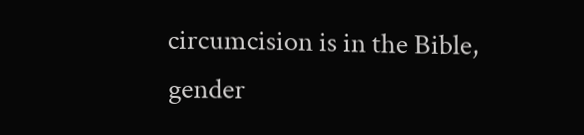circumcision is in the Bible, gender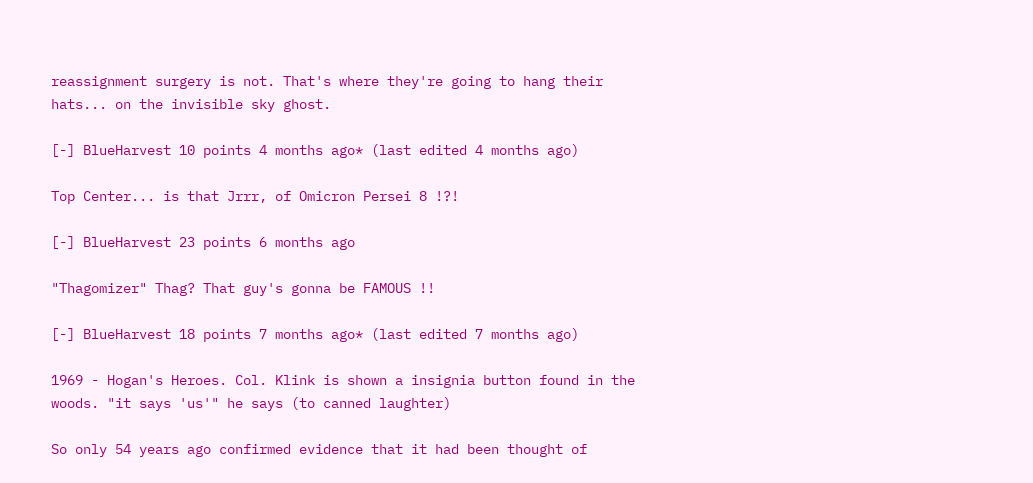reassignment surgery is not. That's where they're going to hang their hats... on the invisible sky ghost.

[-] BlueHarvest 10 points 4 months ago* (last edited 4 months ago)

Top Center... is that Jrrr, of Omicron Persei 8 !?!

[-] BlueHarvest 23 points 6 months ago

"Thagomizer" Thag? That guy's gonna be FAMOUS !!

[-] BlueHarvest 18 points 7 months ago* (last edited 7 months ago)

1969 - Hogan's Heroes. Col. Klink is shown a insignia button found in the woods. "it says 'us'" he says (to canned laughter)

So only 54 years ago confirmed evidence that it had been thought of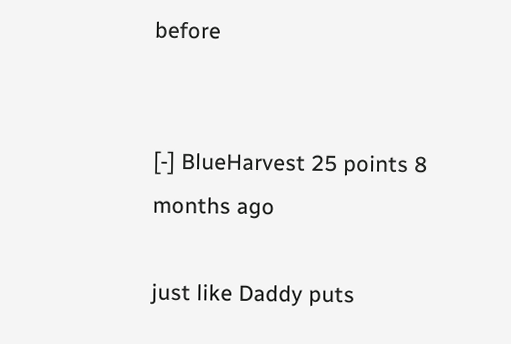before


[-] BlueHarvest 25 points 8 months ago

just like Daddy puts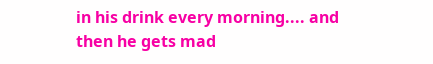in his drink every morning.... and then he gets mad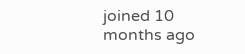joined 10 months ago